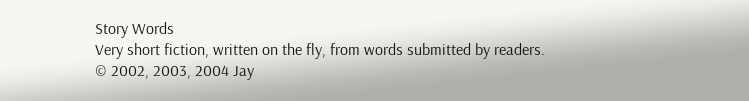Story Words
Very short fiction, written on the fly, from words submitted by readers.
© 2002, 2003, 2004 Jay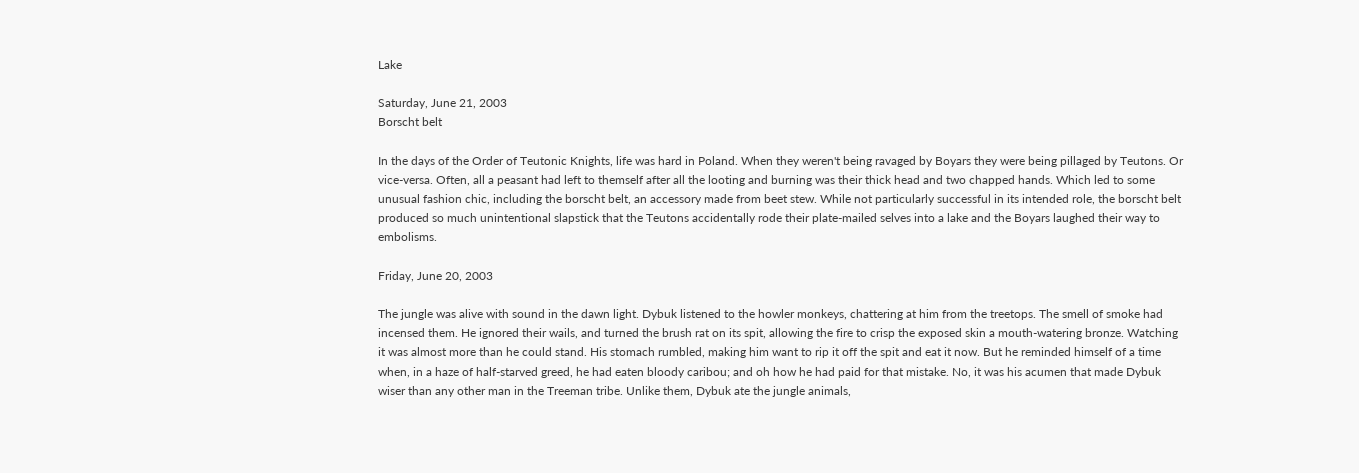Lake

Saturday, June 21, 2003
Borscht belt

In the days of the Order of Teutonic Knights, life was hard in Poland. When they weren't being ravaged by Boyars they were being pillaged by Teutons. Or vice-versa. Often, all a peasant had left to themself after all the looting and burning was their thick head and two chapped hands. Which led to some unusual fashion chic, including the borscht belt, an accessory made from beet stew. While not particularly successful in its intended role, the borscht belt produced so much unintentional slapstick that the Teutons accidentally rode their plate-mailed selves into a lake and the Boyars laughed their way to embolisms.

Friday, June 20, 2003

The jungle was alive with sound in the dawn light. Dybuk listened to the howler monkeys, chattering at him from the treetops. The smell of smoke had incensed them. He ignored their wails, and turned the brush rat on its spit, allowing the fire to crisp the exposed skin a mouth-watering bronze. Watching it was almost more than he could stand. His stomach rumbled, making him want to rip it off the spit and eat it now. But he reminded himself of a time when, in a haze of half-starved greed, he had eaten bloody caribou; and oh how he had paid for that mistake. No, it was his acumen that made Dybuk wiser than any other man in the Treeman tribe. Unlike them, Dybuk ate the jungle animals,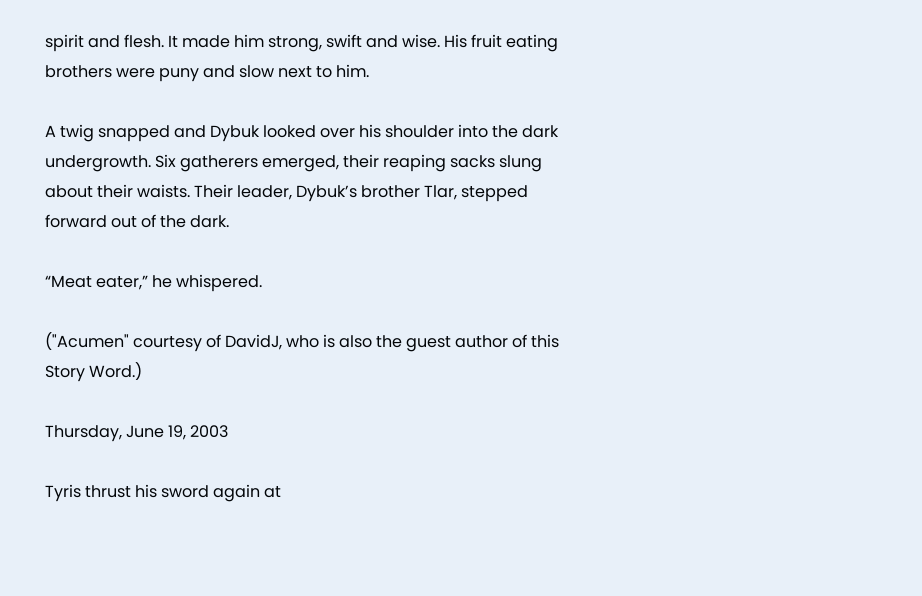spirit and flesh. It made him strong, swift and wise. His fruit eating brothers were puny and slow next to him.

A twig snapped and Dybuk looked over his shoulder into the dark undergrowth. Six gatherers emerged, their reaping sacks slung about their waists. Their leader, Dybuk’s brother Tlar, stepped forward out of the dark.

“Meat eater,” he whispered.

("Acumen" courtesy of DavidJ, who is also the guest author of this Story Word.)

Thursday, June 19, 2003

Tyris thrust his sword again at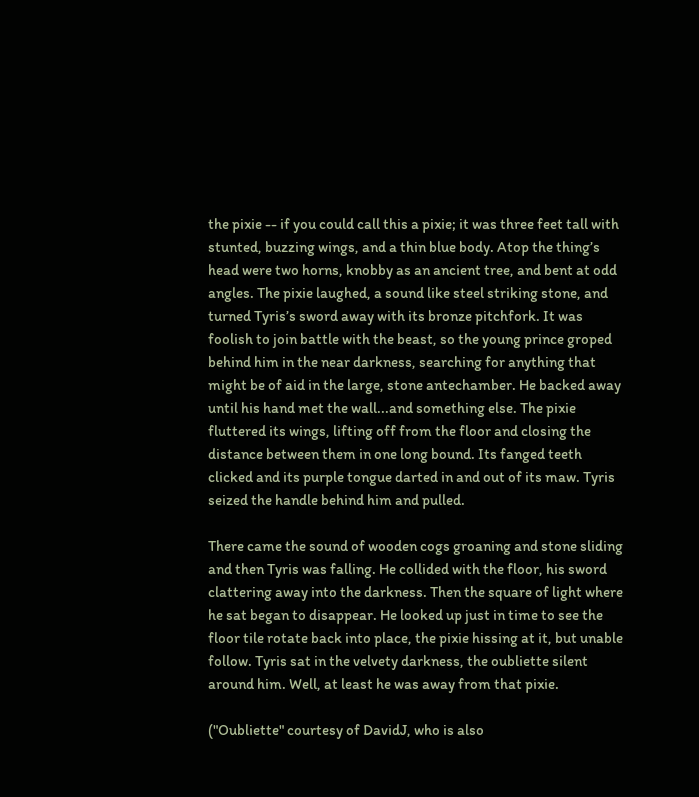the pixie -- if you could call this a pixie; it was three feet tall with stunted, buzzing wings, and a thin blue body. Atop the thing’s head were two horns, knobby as an ancient tree, and bent at odd angles. The pixie laughed, a sound like steel striking stone, and turned Tyris’s sword away with its bronze pitchfork. It was foolish to join battle with the beast, so the young prince groped behind him in the near darkness, searching for anything that might be of aid in the large, stone antechamber. He backed away until his hand met the wall...and something else. The pixie fluttered its wings, lifting off from the floor and closing the distance between them in one long bound. Its fanged teeth clicked and its purple tongue darted in and out of its maw. Tyris seized the handle behind him and pulled.

There came the sound of wooden cogs groaning and stone sliding and then Tyris was falling. He collided with the floor, his sword clattering away into the darkness. Then the square of light where he sat began to disappear. He looked up just in time to see the floor tile rotate back into place, the pixie hissing at it, but unable follow. Tyris sat in the velvety darkness, the oubliette silent around him. Well, at least he was away from that pixie.

("Oubliette" courtesy of DavidJ, who is also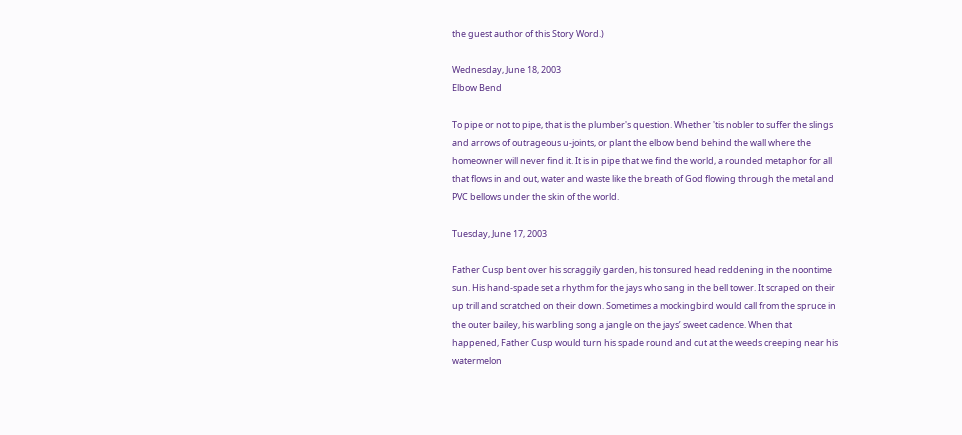the guest author of this Story Word.)

Wednesday, June 18, 2003
Elbow Bend

To pipe or not to pipe, that is the plumber's question. Whether 'tis nobler to suffer the slings and arrows of outrageous u-joints, or plant the elbow bend behind the wall where the homeowner will never find it. It is in pipe that we find the world, a rounded metaphor for all that flows in and out, water and waste like the breath of God flowing through the metal and PVC bellows under the skin of the world.

Tuesday, June 17, 2003

Father Cusp bent over his scraggily garden, his tonsured head reddening in the noontime sun. His hand-spade set a rhythm for the jays who sang in the bell tower. It scraped on their up trill and scratched on their down. Sometimes a mockingbird would call from the spruce in the outer bailey, his warbling song a jangle on the jays’ sweet cadence. When that happened, Father Cusp would turn his spade round and cut at the weeds creeping near his watermelon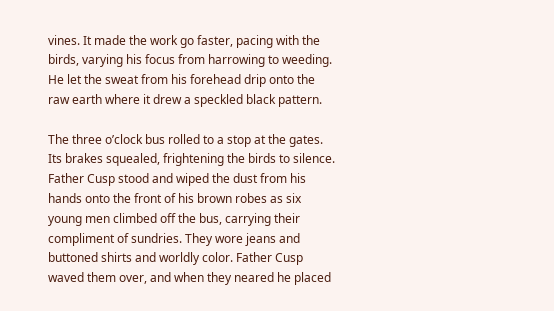vines. It made the work go faster, pacing with the birds, varying his focus from harrowing to weeding. He let the sweat from his forehead drip onto the raw earth where it drew a speckled black pattern.

The three o’clock bus rolled to a stop at the gates. Its brakes squealed, frightening the birds to silence. Father Cusp stood and wiped the dust from his hands onto the front of his brown robes as six young men climbed off the bus, carrying their compliment of sundries. They wore jeans and buttoned shirts and worldly color. Father Cusp waved them over, and when they neared he placed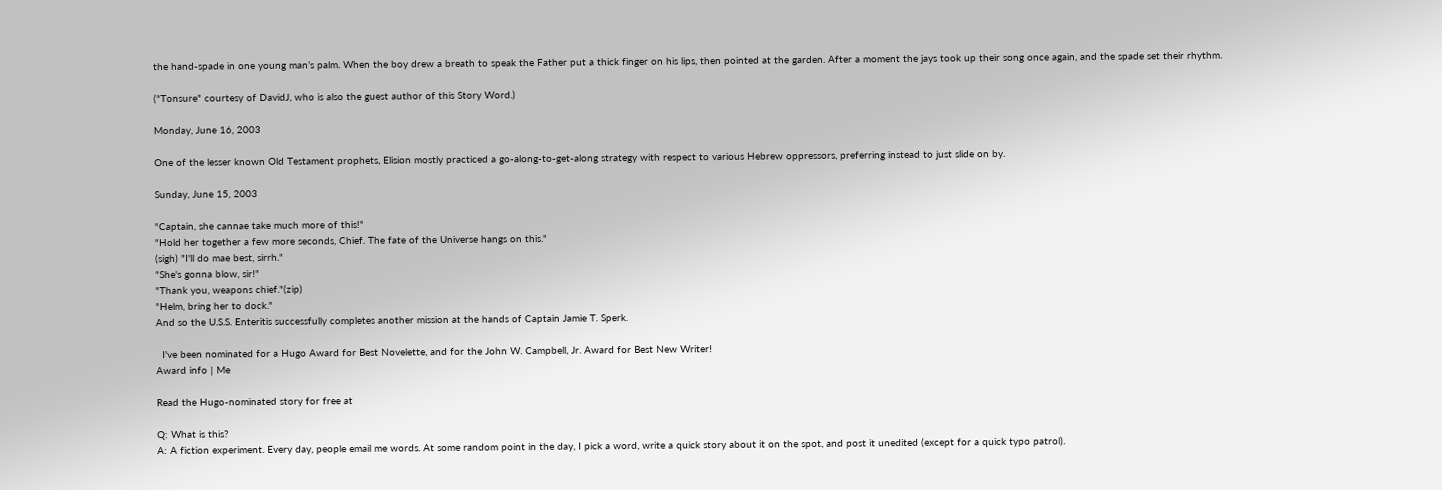the hand-spade in one young man’s palm. When the boy drew a breath to speak the Father put a thick finger on his lips, then pointed at the garden. After a moment the jays took up their song once again, and the spade set their rhythm.

("Tonsure" courtesy of DavidJ, who is also the guest author of this Story Word.)

Monday, June 16, 2003

One of the lesser known Old Testament prophets, Elision mostly practiced a go-along-to-get-along strategy with respect to various Hebrew oppressors, preferring instead to just slide on by.

Sunday, June 15, 2003

"Captain, she cannae take much more of this!"
"Hold her together a few more seconds, Chief. The fate of the Universe hangs on this."
(sigh) "I'll do mae best, sirrh."
"She's gonna blow, sir!"
"Thank you, weapons chief."(zip)
"Helm, bring her to dock."
And so the U.S.S. Enteritis successfully completes another mission at the hands of Captain Jamie T. Sperk.

  I've been nominated for a Hugo Award for Best Novelette, and for the John W. Campbell, Jr. Award for Best New Writer!
Award info | Me

Read the Hugo-nominated story for free at

Q: What is this?
A: A fiction experiment. Every day, people email me words. At some random point in the day, I pick a word, write a quick story about it on the spot, and post it unedited (except for a quick typo patrol).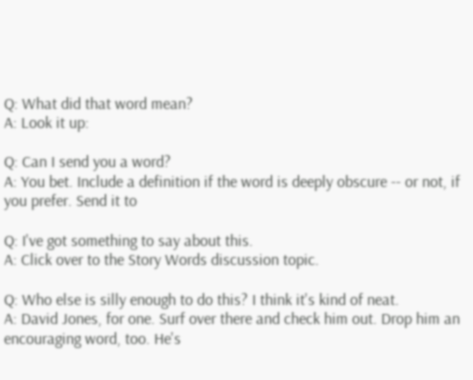Q: What did that word mean?
A: Look it up:

Q: Can I send you a word?
A: You bet. Include a definition if the word is deeply obscure -- or not, if you prefer. Send it to

Q: I've got something to say about this.
A: Click over to the Story Words discussion topic.

Q: Who else is silly enough to do this? I think it's kind of neat.
A: David Jones, for one. Surf over there and check him out. Drop him an encouraging word, too. He's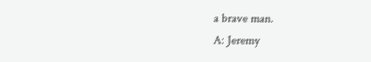a brave man.
A: Jeremy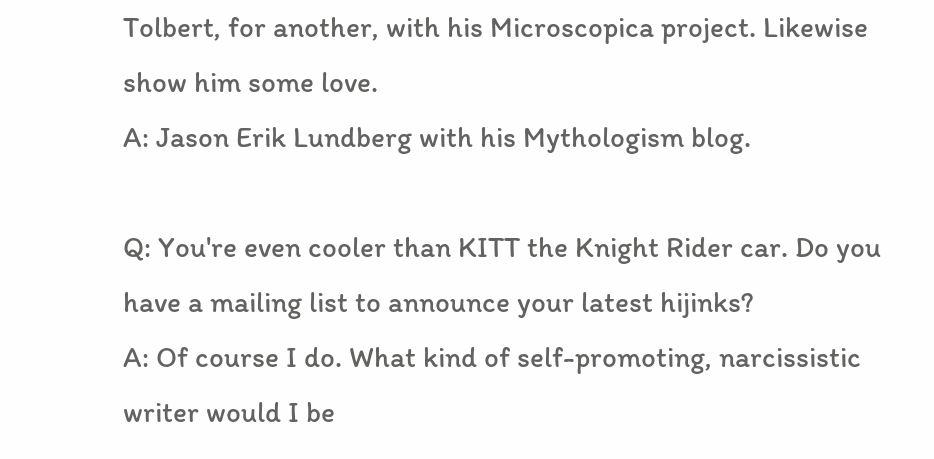Tolbert, for another, with his Microscopica project. Likewise show him some love.
A: Jason Erik Lundberg with his Mythologism blog.

Q: You're even cooler than KITT the Knight Rider car. Do you have a mailing list to announce your latest hijinks?
A: Of course I do. What kind of self-promoting, narcissistic writer would I be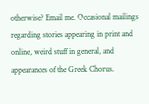otherwise? Email me. Occasional mailings regarding stories appearing in print and online, weird stuff in general, and appearances of the Greek Chorus.